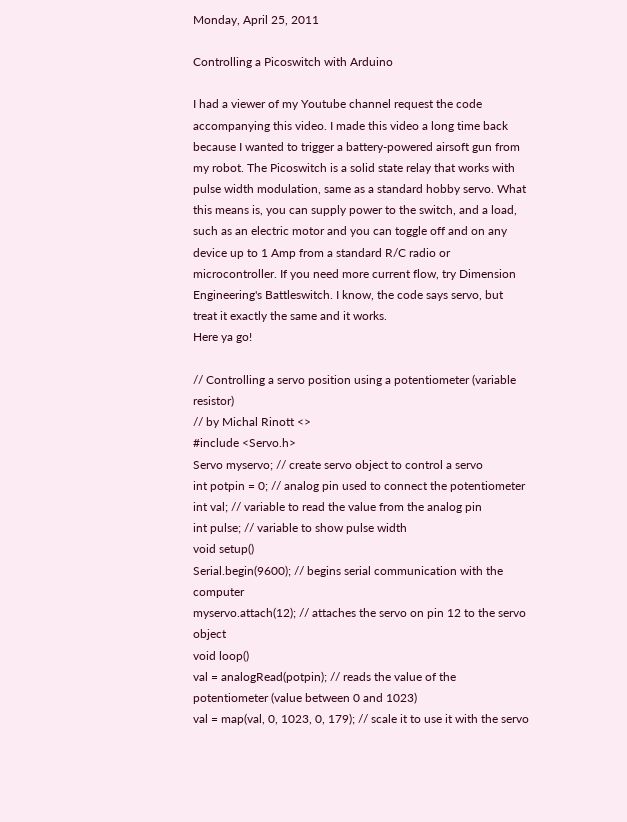Monday, April 25, 2011

Controlling a Picoswitch with Arduino

I had a viewer of my Youtube channel request the code accompanying this video. I made this video a long time back because I wanted to trigger a battery-powered airsoft gun from my robot. The Picoswitch is a solid state relay that works with pulse width modulation, same as a standard hobby servo. What this means is, you can supply power to the switch, and a load, such as an electric motor and you can toggle off and on any device up to 1 Amp from a standard R/C radio or microcontroller. If you need more current flow, try Dimension Engineering's Battleswitch. I know, the code says servo, but treat it exactly the same and it works.
Here ya go!

// Controlling a servo position using a potentiometer (variable resistor)
// by Michal Rinott <>
#include <Servo.h>
Servo myservo; // create servo object to control a servo
int potpin = 0; // analog pin used to connect the potentiometer
int val; // variable to read the value from the analog pin
int pulse; // variable to show pulse width
void setup()
Serial.begin(9600); // begins serial communication with the computer
myservo.attach(12); // attaches the servo on pin 12 to the servo object
void loop()
val = analogRead(potpin); // reads the value of the potentiometer (value between 0 and 1023)
val = map(val, 0, 1023, 0, 179); // scale it to use it with the servo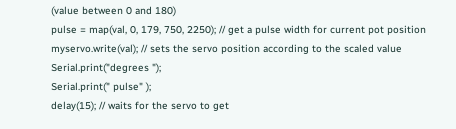(value between 0 and 180)
pulse = map(val, 0, 179, 750, 2250); // get a pulse width for current pot position
myservo.write(val); // sets the servo position according to the scaled value
Serial.print("degrees ");
Serial.print(" pulse" );
delay(15); // waits for the servo to get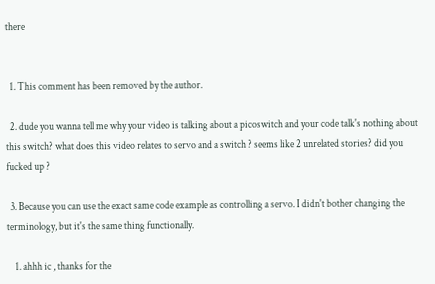there


  1. This comment has been removed by the author.

  2. dude you wanna tell me why your video is talking about a picoswitch and your code talk's nothing about this switch? what does this video relates to servo and a switch ? seems like 2 unrelated stories? did you fucked up ?

  3. Because you can use the exact same code example as controlling a servo. I didn't bother changing the terminology, but it's the same thing functionally.

    1. ahhh ic , thanks for the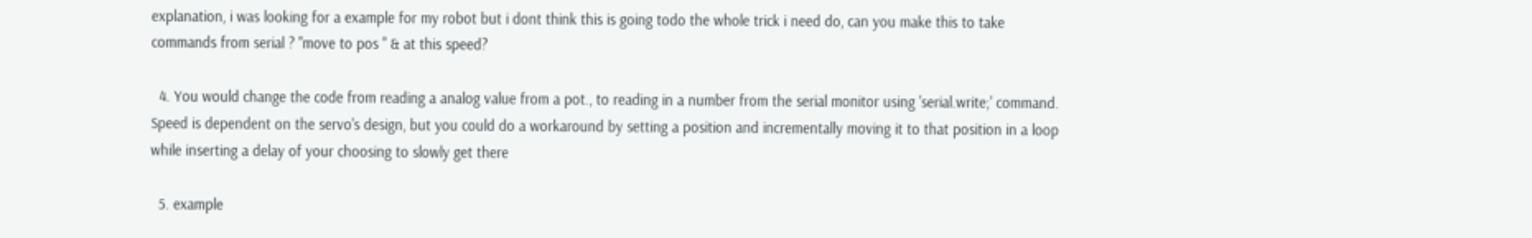explanation, i was looking for a example for my robot but i dont think this is going todo the whole trick i need do, can you make this to take commands from serial ? "move to pos " & at this speed?

  4. You would change the code from reading a analog value from a pot., to reading in a number from the serial monitor using 'serial.write;' command. Speed is dependent on the servo's design, but you could do a workaround by setting a position and incrementally moving it to that position in a loop while inserting a delay of your choosing to slowly get there

  5. example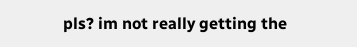pls? im not really getting the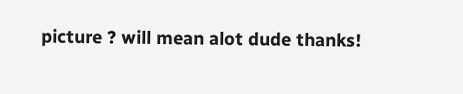picture ? will mean alot dude thanks!